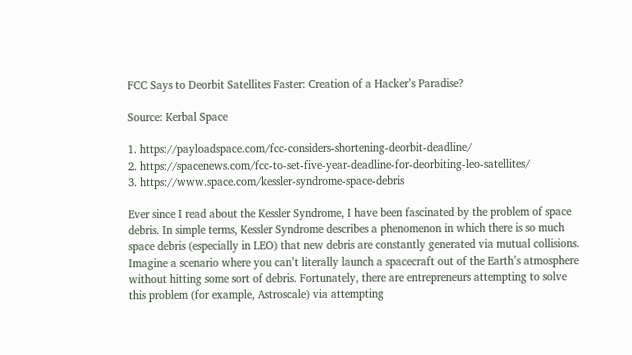FCC Says to Deorbit Satellites Faster: Creation of a Hacker’s Paradise?

Source: Kerbal Space

1. https://payloadspace.com/fcc-considers-shortening-deorbit-deadline/
2. https://spacenews.com/fcc-to-set-five-year-deadline-for-deorbiting-leo-satellites/
3. https://www.space.com/kessler-syndrome-space-debris

Ever since I read about the Kessler Syndrome, I have been fascinated by the problem of space debris. In simple terms, Kessler Syndrome describes a phenomenon in which there is so much space debris (especially in LEO) that new debris are constantly generated via mutual collisions. Imagine a scenario where you can’t literally launch a spacecraft out of the Earth’s atmosphere without hitting some sort of debris. Fortunately, there are entrepreneurs attempting to solve this problem (for example, Astroscale) via attempting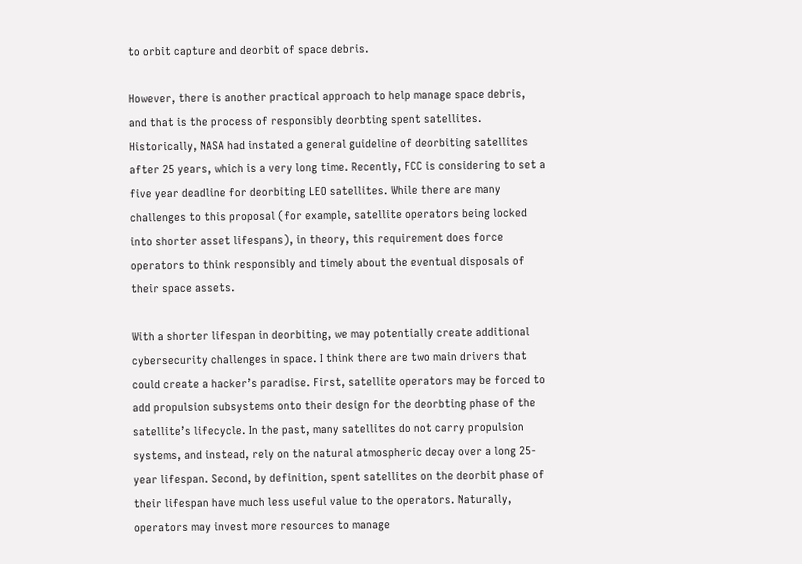to orbit capture and deorbit of space debris.

However, there is another practical approach to help manage space debris, and that is the process of responsibly deorbting spent satellites. Historically, NASA had instated a general guideline of deorbiting satellites after 25 years, which is a very long time. Recently, FCC is considering to set a five year deadline for deorbiting LEO satellites. While there are many challenges to this proposal (for example, satellite operators being locked into shorter asset lifespans), in theory, this requirement does force operators to think responsibly and timely about the eventual disposals of their space assets.

With a shorter lifespan in deorbiting, we may potentially create additional cybersecurity challenges in space. I think there are two main drivers that could create a hacker’s paradise. First, satellite operators may be forced to add propulsion subsystems onto their design for the deorbting phase of the satellite’s lifecycle. In the past, many satellites do not carry propulsion systems, and instead, rely on the natural atmospheric decay over a long 25-year lifespan. Second, by definition, spent satellites on the deorbit phase of their lifespan have much less useful value to the operators. Naturally, operators may invest more resources to manage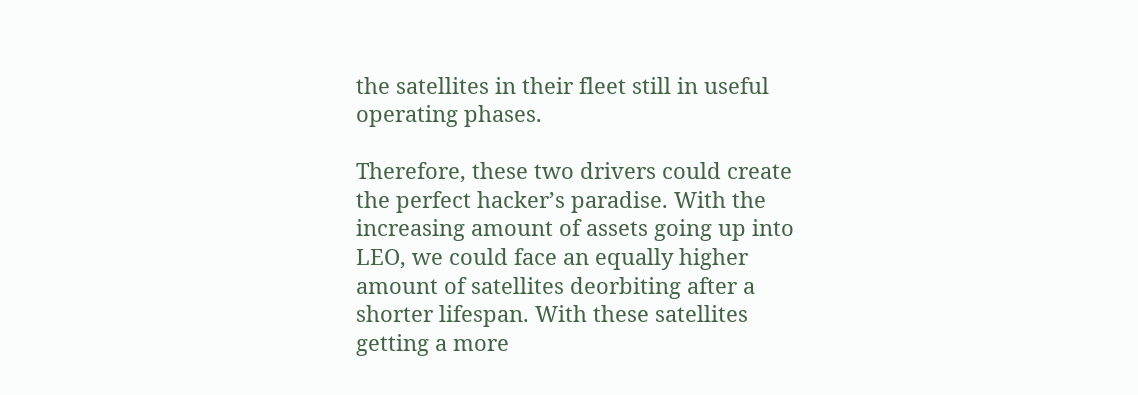the satellites in their fleet still in useful operating phases.

Therefore, these two drivers could create the perfect hacker’s paradise. With the increasing amount of assets going up into LEO, we could face an equally higher amount of satellites deorbiting after a shorter lifespan. With these satellites getting a more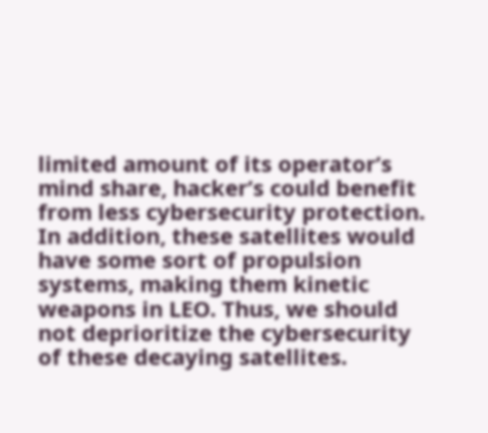limited amount of its operator’s mind share, hacker’s could benefit from less cybersecurity protection. In addition, these satellites would have some sort of propulsion systems, making them kinetic weapons in LEO. Thus, we should not deprioritize the cybersecurity of these decaying satellites.